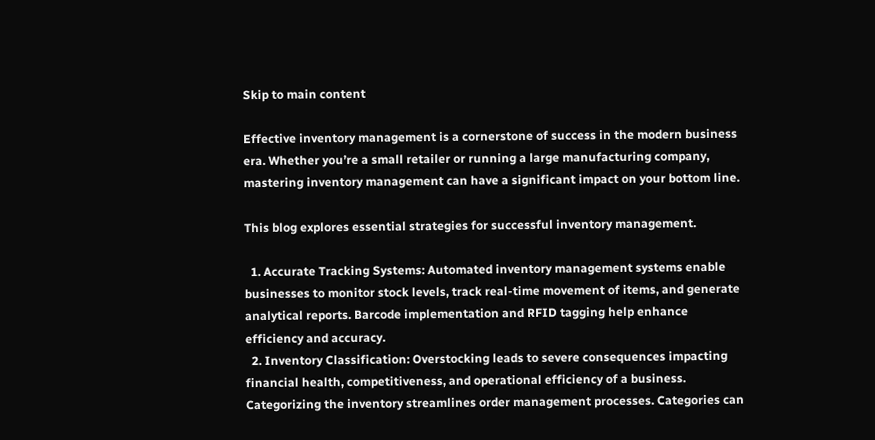Skip to main content

Effective inventory management is a cornerstone of success in the modern business era. Whether you’re a small retailer or running a large manufacturing company, mastering inventory management can have a significant impact on your bottom line.

This blog explores essential strategies for successful inventory management.

  1. Accurate Tracking Systems: Automated inventory management systems enable businesses to monitor stock levels, track real-time movement of items, and generate analytical reports. Barcode implementation and RFID tagging help enhance efficiency and accuracy.
  2. Inventory Classification: Overstocking leads to severe consequences impacting financial health, competitiveness, and operational efficiency of a business. Categorizing the inventory streamlines order management processes. Categories can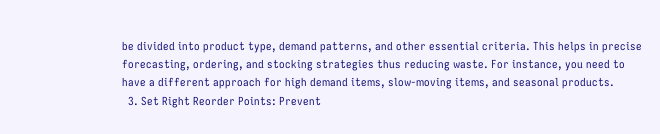be divided into product type, demand patterns, and other essential criteria. This helps in precise forecasting, ordering, and stocking strategies thus reducing waste. For instance, you need to have a different approach for high demand items, slow-moving items, and seasonal products.
  3. Set Right Reorder Points: Prevent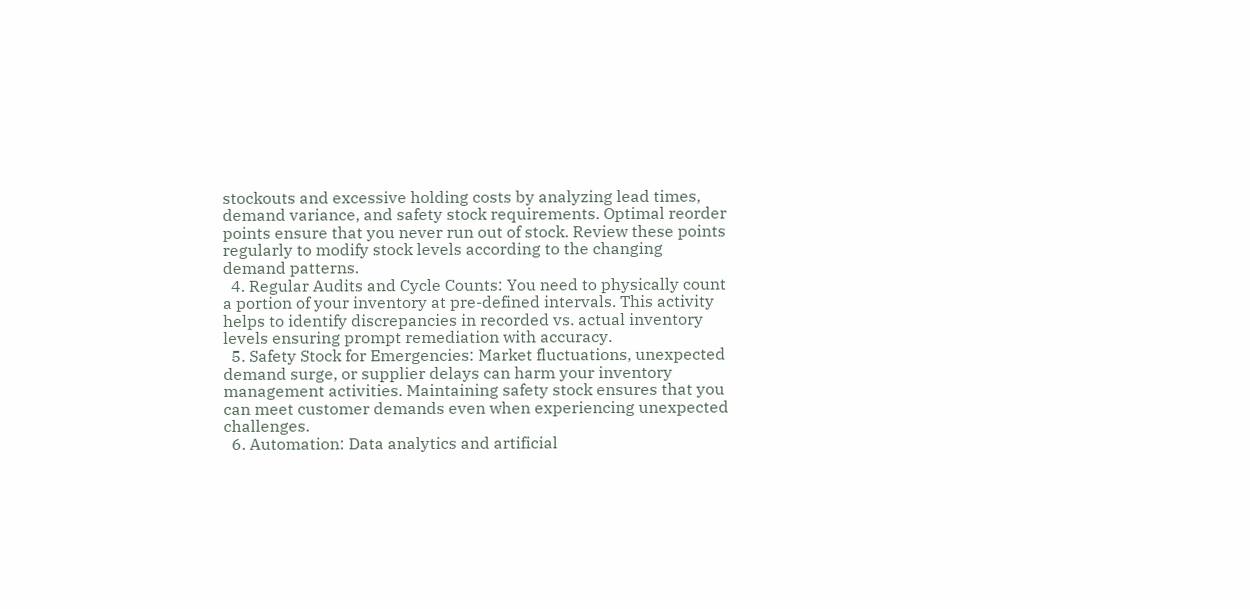stockouts and excessive holding costs by analyzing lead times, demand variance, and safety stock requirements. Optimal reorder points ensure that you never run out of stock. Review these points regularly to modify stock levels according to the changing demand patterns.
  4. Regular Audits and Cycle Counts: You need to physically count a portion of your inventory at pre-defined intervals. This activity helps to identify discrepancies in recorded vs. actual inventory levels ensuring prompt remediation with accuracy.
  5. Safety Stock for Emergencies: Market fluctuations, unexpected demand surge, or supplier delays can harm your inventory management activities. Maintaining safety stock ensures that you can meet customer demands even when experiencing unexpected challenges.
  6. Automation: Data analytics and artificial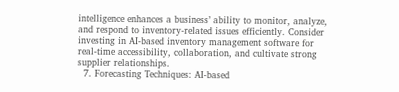intelligence enhances a business’ ability to monitor, analyze, and respond to inventory-related issues efficiently. Consider investing in AI-based inventory management software for real-time accessibility, collaboration, and cultivate strong supplier relationships.
  7. Forecasting Techniques: AI-based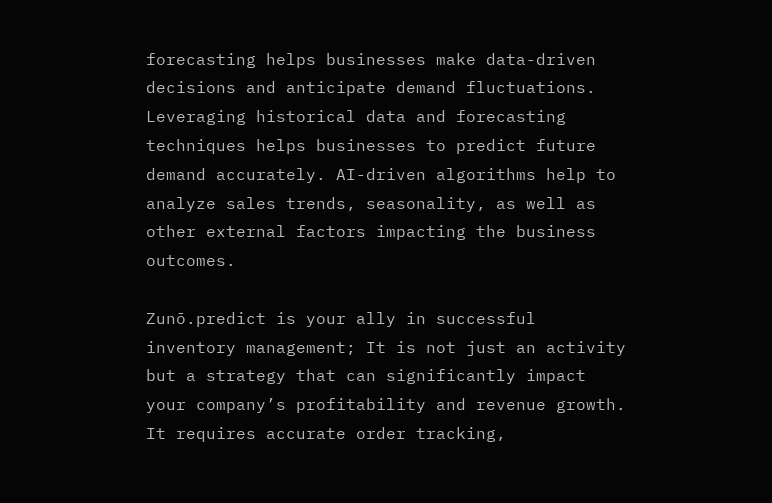forecasting helps businesses make data-driven decisions and anticipate demand fluctuations. Leveraging historical data and forecasting techniques helps businesses to predict future demand accurately. AI-driven algorithms help to analyze sales trends, seasonality, as well as other external factors impacting the business outcomes.

Zunō.predict is your ally in successful inventory management; It is not just an activity but a strategy that can significantly impact your company’s profitability and revenue growth. It requires accurate order tracking,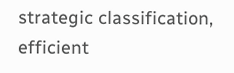strategic classification, efficient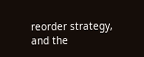reorder strategy, and the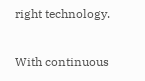right technology.

With continuous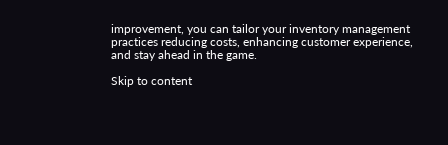improvement, you can tailor your inventory management practices reducing costs, enhancing customer experience, and stay ahead in the game.

Skip to content